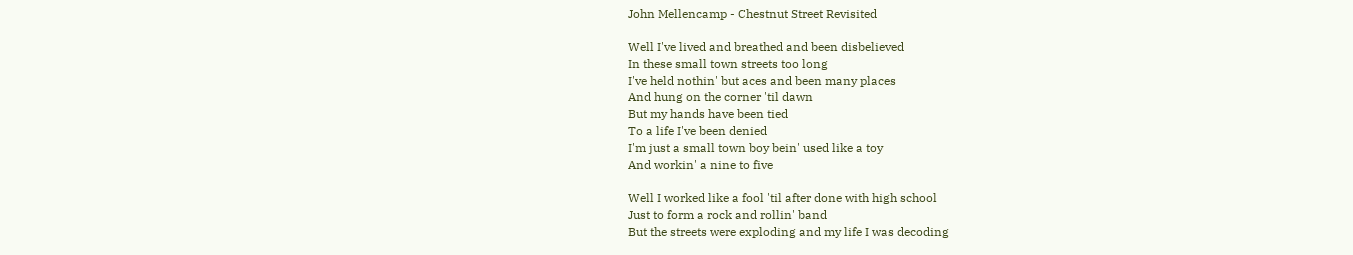John Mellencamp - Chestnut Street Revisited

Well I've lived and breathed and been disbelieved
In these small town streets too long
I've held nothin' but aces and been many places
And hung on the corner 'til dawn
But my hands have been tied
To a life I've been denied
I'm just a small town boy bein' used like a toy
And workin' a nine to five

Well I worked like a fool 'til after done with high school
Just to form a rock and rollin' band
But the streets were exploding and my life I was decoding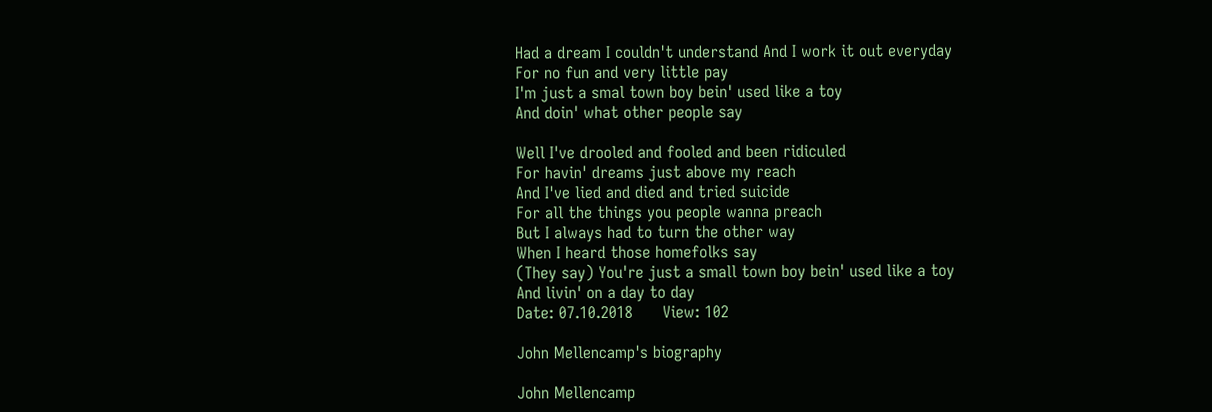Had a dream I couldn't understand And I work it out everyday
For no fun and very little pay
I'm just a smal town boy bein' used like a toy
And doin' what other people say

Well I've drooled and fooled and been ridiculed
For havin' dreams just above my reach
And I've lied and died and tried suicide
For all the things you people wanna preach
But I always had to turn the other way
When I heard those homefolks say
(They say) You're just a small town boy bein' used like a toy
And livin' on a day to day
Date: 07.10.2018      View: 102

John Mellencamp's biography

John Mellencamp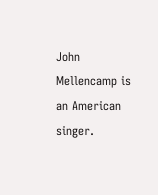John Mellencamp is an American singer.